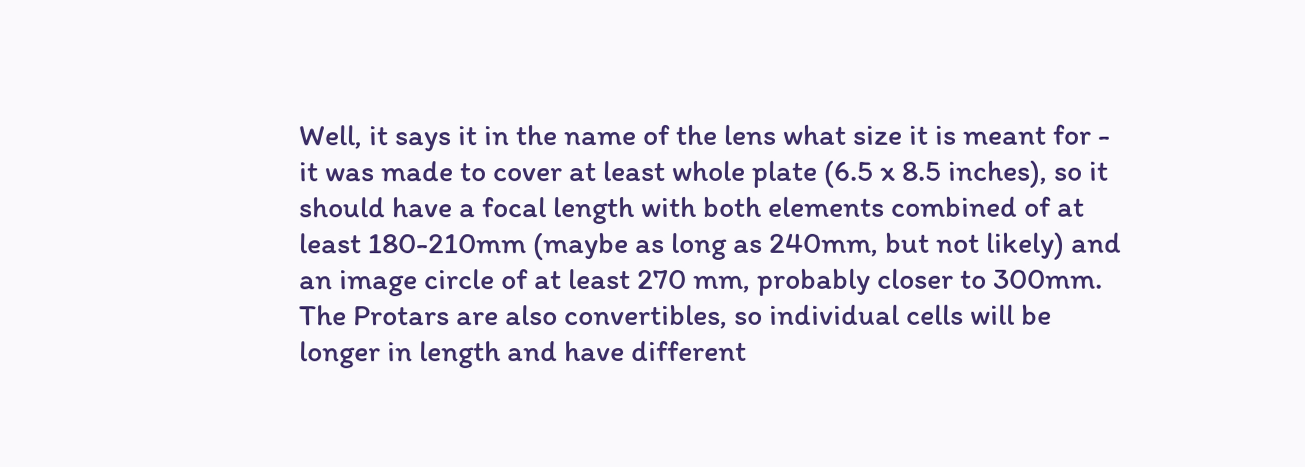Well, it says it in the name of the lens what size it is meant for - it was made to cover at least whole plate (6.5 x 8.5 inches), so it should have a focal length with both elements combined of at least 180-210mm (maybe as long as 240mm, but not likely) and an image circle of at least 270 mm, probably closer to 300mm. The Protars are also convertibles, so individual cells will be longer in length and have different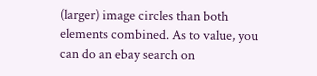(larger) image circles than both elements combined. As to value, you can do an ebay search on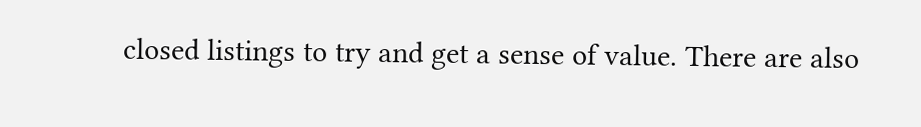closed listings to try and get a sense of value. There are also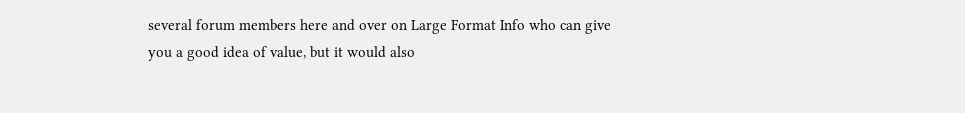several forum members here and over on Large Format Info who can give you a good idea of value, but it would also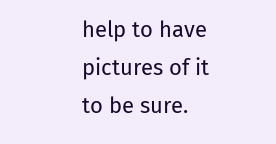help to have pictures of it to be sure.